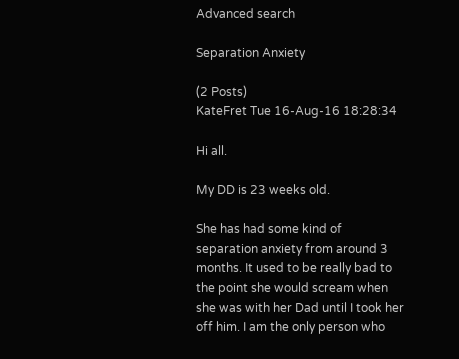Advanced search

Separation Anxiety

(2 Posts)
KateFret Tue 16-Aug-16 18:28:34

Hi all.

My DD is 23 weeks old.

She has had some kind of separation anxiety from around 3 months. It used to be really bad to the point she would scream when she was with her Dad until I took her off him. I am the only person who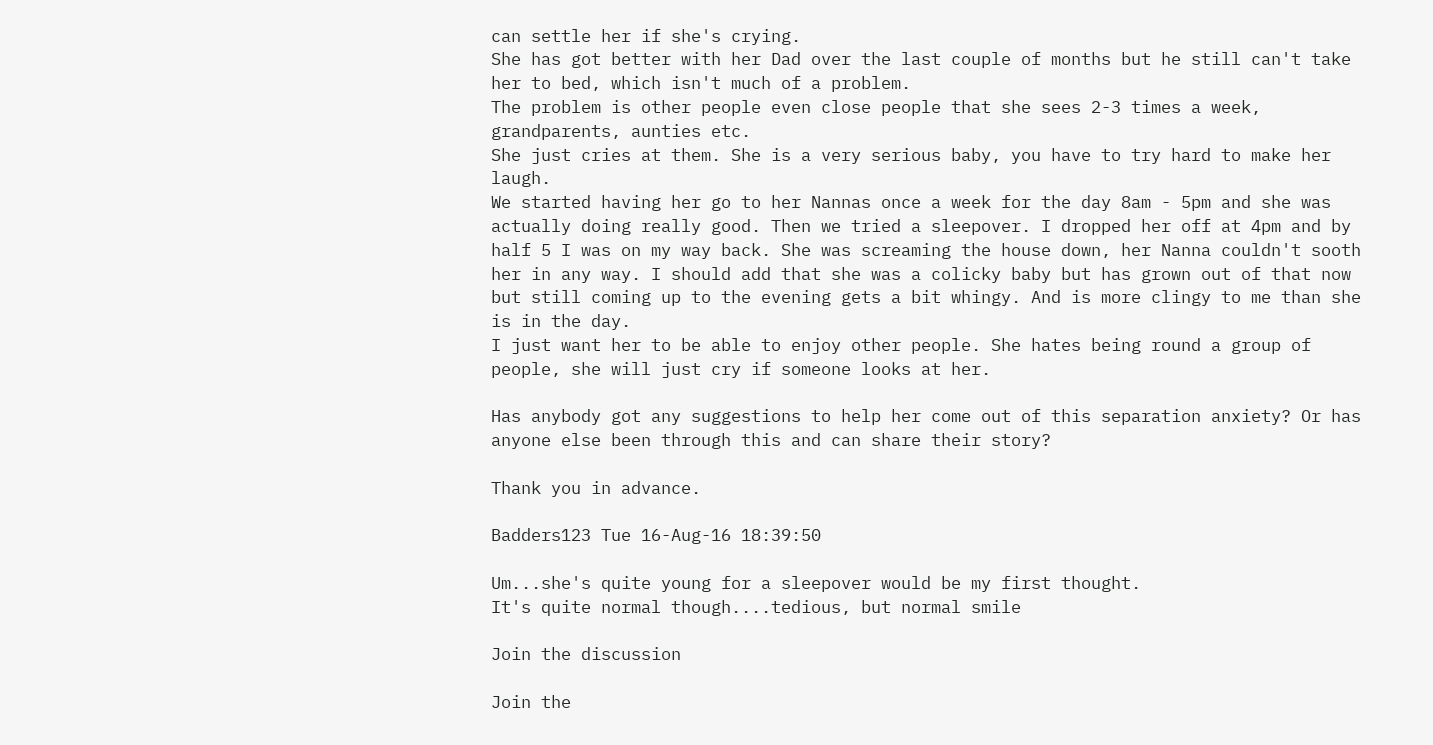can settle her if she's crying.
She has got better with her Dad over the last couple of months but he still can't take her to bed, which isn't much of a problem.
The problem is other people even close people that she sees 2-3 times a week, grandparents, aunties etc.
She just cries at them. She is a very serious baby, you have to try hard to make her laugh.
We started having her go to her Nannas once a week for the day 8am - 5pm and she was actually doing really good. Then we tried a sleepover. I dropped her off at 4pm and by half 5 I was on my way back. She was screaming the house down, her Nanna couldn't sooth her in any way. I should add that she was a colicky baby but has grown out of that now but still coming up to the evening gets a bit whingy. And is more clingy to me than she is in the day.
I just want her to be able to enjoy other people. She hates being round a group of people, she will just cry if someone looks at her.

Has anybody got any suggestions to help her come out of this separation anxiety? Or has anyone else been through this and can share their story?

Thank you in advance.

Badders123 Tue 16-Aug-16 18:39:50

Um...she's quite young for a sleepover would be my first thought.
It's quite normal though....tedious, but normal smile

Join the discussion

Join the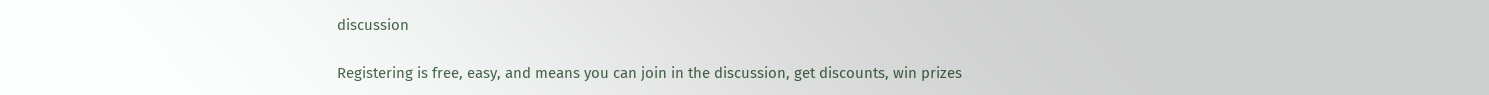discussion

Registering is free, easy, and means you can join in the discussion, get discounts, win prizes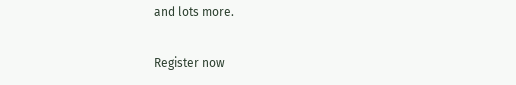and lots more.

Register now